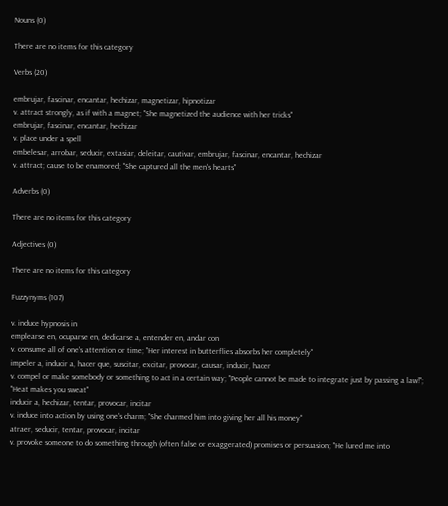Nouns (0)

There are no items for this category

Verbs (20)

embrujar, fascinar, encantar, hechizar, magnetizar, hipnotizar
v. attract strongly, as if with a magnet; "She magnetized the audience with her tricks"
embrujar, fascinar, encantar, hechizar
v. place under a spell
embelesar, arrobar, seducir, extasiar, deleitar, cautivar, embrujar, fascinar, encantar, hechizar
v. attract; cause to be enamored; "She captured all the men's hearts"

Adverbs (0)

There are no items for this category

Adjectives (0)

There are no items for this category

Fuzzynyms (107)

v. induce hypnosis in
emplearse en, ocuparse en, dedicarse a, entender en, andar con
v. consume all of one's attention or time; "Her interest in butterflies absorbs her completely"
impeler a, inducir a, hacer que, suscitar, excitar, provocar, causar, inducir, hacer
v. compel or make somebody or something to act in a certain way; "People cannot be made to integrate just by passing a law!"; "Heat makes you sweat"
inducir a, hechizar, tentar, provocar, incitar
v. induce into action by using one's charm; "She charmed him into giving her all his money"
atraer, seducir, tentar, provocar, incitar
v. provoke someone to do something through (often false or exaggerated) promises or persuasion; "He lured me into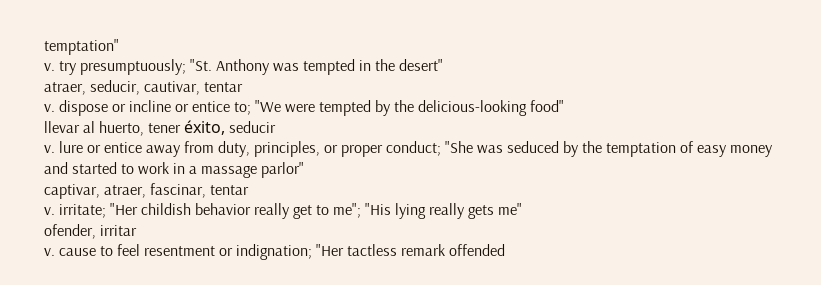temptation"
v. try presumptuously; "St. Anthony was tempted in the desert"
atraer, seducir, cautivar, tentar
v. dispose or incline or entice to; "We were tempted by the delicious-looking food"
llevar al huerto, tener éxito, seducir
v. lure or entice away from duty, principles, or proper conduct; "She was seduced by the temptation of easy money and started to work in a massage parlor"
captivar, atraer, fascinar, tentar
v. irritate; "Her childish behavior really get to me"; "His lying really gets me"
ofender, irritar
v. cause to feel resentment or indignation; "Her tactless remark offended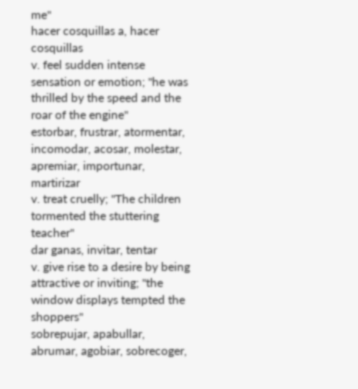me"
hacer cosquillas a, hacer cosquillas
v. feel sudden intense sensation or emotion; "he was thrilled by the speed and the roar of the engine"
estorbar, frustrar, atormentar, incomodar, acosar, molestar, apremiar, importunar, martirizar
v. treat cruelly; "The children tormented the stuttering teacher"
dar ganas, invitar, tentar
v. give rise to a desire by being attractive or inviting; "the window displays tempted the shoppers"
sobrepujar, apabullar, abrumar, agobiar, sobrecoger,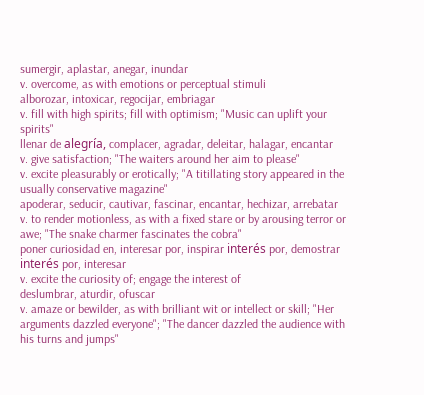sumergir, aplastar, anegar, inundar
v. overcome, as with emotions or perceptual stimuli
alborozar, intoxicar, regocijar, embriagar
v. fill with high spirits; fill with optimism; "Music can uplift your spirits"
llenar de alegría, complacer, agradar, deleitar, halagar, encantar
v. give satisfaction; "The waiters around her aim to please"
v. excite pleasurably or erotically; "A titillating story appeared in the usually conservative magazine"
apoderar, seducir, cautivar, fascinar, encantar, hechizar, arrebatar
v. to render motionless, as with a fixed stare or by arousing terror or awe; "The snake charmer fascinates the cobra"
poner curiosidad en, interesar por, inspirar interés por, demostrar interés por, interesar
v. excite the curiosity of; engage the interest of
deslumbrar, aturdir, ofuscar
v. amaze or bewilder, as with brilliant wit or intellect or skill; "Her arguments dazzled everyone"; "The dancer dazzled the audience with his turns and jumps"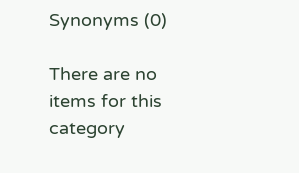Synonyms (0)

There are no items for this category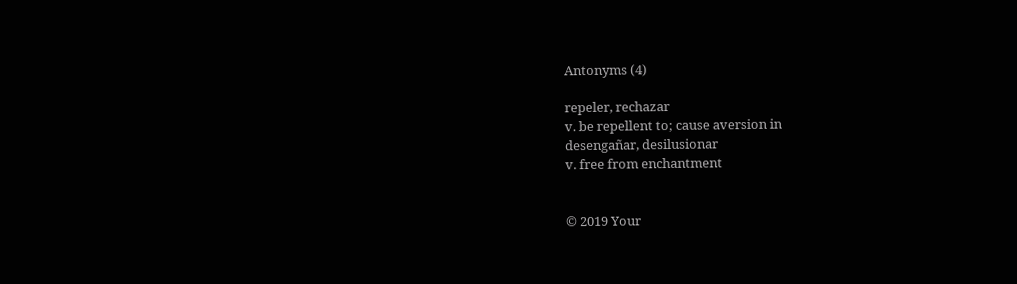Antonyms (4)

repeler, rechazar
v. be repellent to; cause aversion in
desengañar, desilusionar
v. free from enchantment


© 2019 Your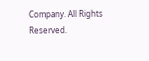Company. All Rights Reserved.